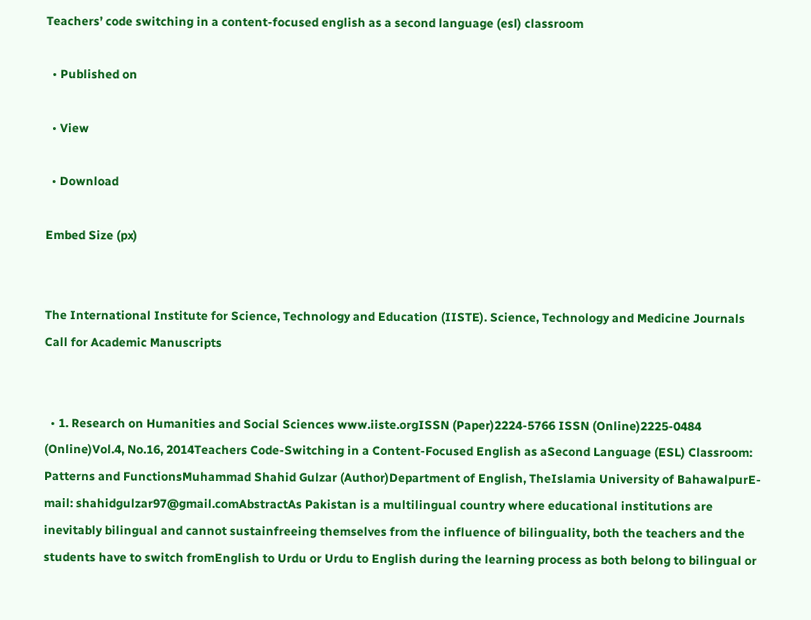Teachers’ code switching in a content-focused english as a second language (esl) classroom

  • Published on

  • View

  • Download

Embed Size (px)


The International Institute for Science, Technology and Education (IISTE). Science, Technology and Medicine Journals Call for Academic Manuscripts


  • 1. Research on Humanities and Social Sciences www.iiste.orgISSN (Paper)2224-5766 ISSN (Online)2225-0484 (Online)Vol.4, No.16, 2014Teachers Code-Switching in a Content-Focused English as aSecond Language (ESL) Classroom: Patterns and FunctionsMuhammad Shahid Gulzar (Author)Department of English, TheIslamia University of BahawalpurE-mail: shahidgulzar97@gmail.comAbstractAs Pakistan is a multilingual country where educational institutions are inevitably bilingual and cannot sustainfreeing themselves from the influence of bilinguality, both the teachers and the students have to switch fromEnglish to Urdu or Urdu to English during the learning process as both belong to bilingual or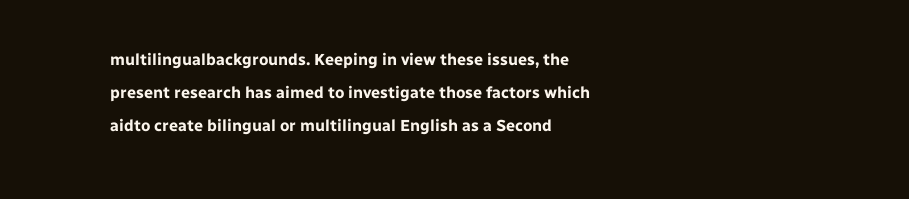multilingualbackgrounds. Keeping in view these issues, the present research has aimed to investigate those factors which aidto create bilingual or multilingual English as a Second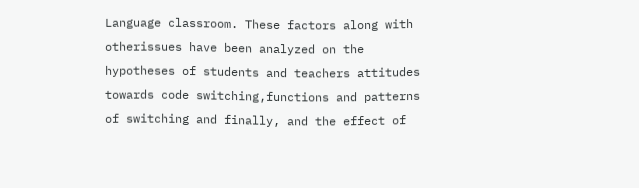Language classroom. These factors along with otherissues have been analyzed on the hypotheses of students and teachers attitudes towards code switching,functions and patterns of switching and finally, and the effect of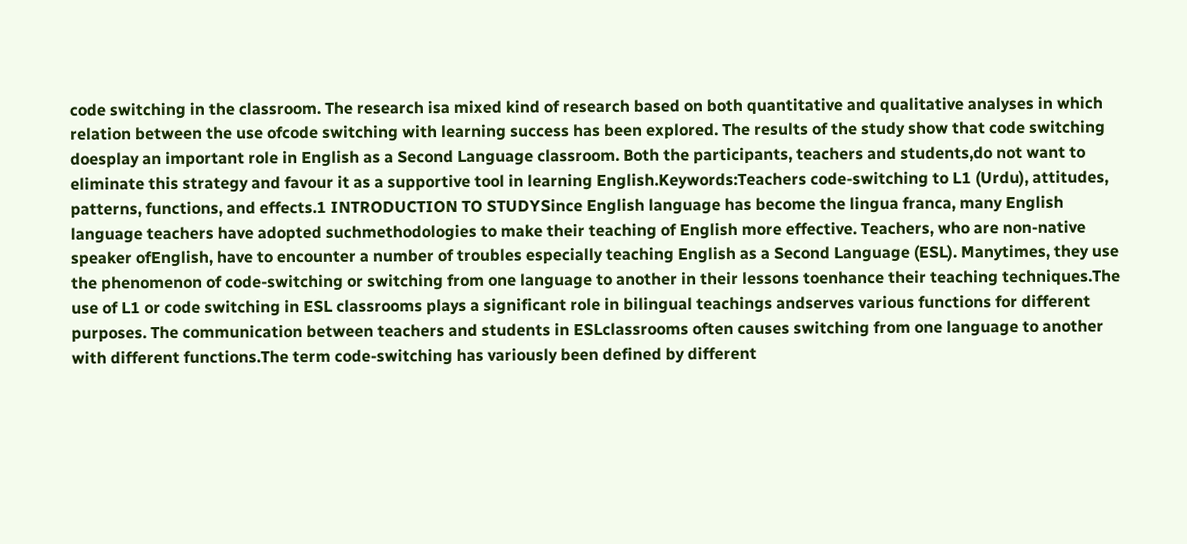code switching in the classroom. The research isa mixed kind of research based on both quantitative and qualitative analyses in which relation between the use ofcode switching with learning success has been explored. The results of the study show that code switching doesplay an important role in English as a Second Language classroom. Both the participants, teachers and students,do not want to eliminate this strategy and favour it as a supportive tool in learning English.Keywords:Teachers code-switching to L1 (Urdu), attitudes, patterns, functions, and effects.1 INTRODUCTION TO STUDYSince English language has become the lingua franca, many English language teachers have adopted suchmethodologies to make their teaching of English more effective. Teachers, who are non-native speaker ofEnglish, have to encounter a number of troubles especially teaching English as a Second Language (ESL). Manytimes, they use the phenomenon of code-switching or switching from one language to another in their lessons toenhance their teaching techniques.The use of L1 or code switching in ESL classrooms plays a significant role in bilingual teachings andserves various functions for different purposes. The communication between teachers and students in ESLclassrooms often causes switching from one language to another with different functions.The term code-switching has variously been defined by different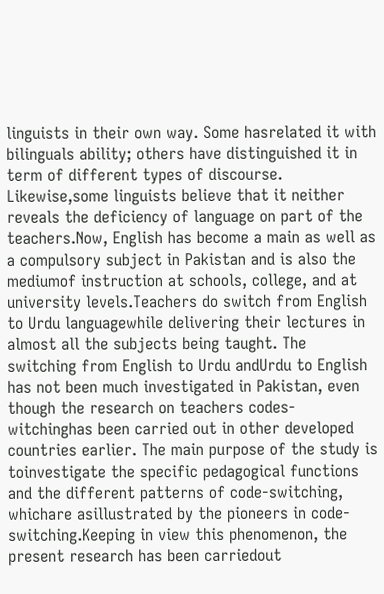linguists in their own way. Some hasrelated it with bilinguals ability; others have distinguished it in term of different types of discourse. Likewise,some linguists believe that it neither reveals the deficiency of language on part of the teachers.Now, English has become a main as well as a compulsory subject in Pakistan and is also the mediumof instruction at schools, college, and at university levels.Teachers do switch from English to Urdu languagewhile delivering their lectures in almost all the subjects being taught. The switching from English to Urdu andUrdu to English has not been much investigated in Pakistan, even though the research on teachers codes-witchinghas been carried out in other developed countries earlier. The main purpose of the study is toinvestigate the specific pedagogical functions and the different patterns of code-switching, whichare asillustrated by the pioneers in code-switching.Keeping in view this phenomenon, the present research has been carriedout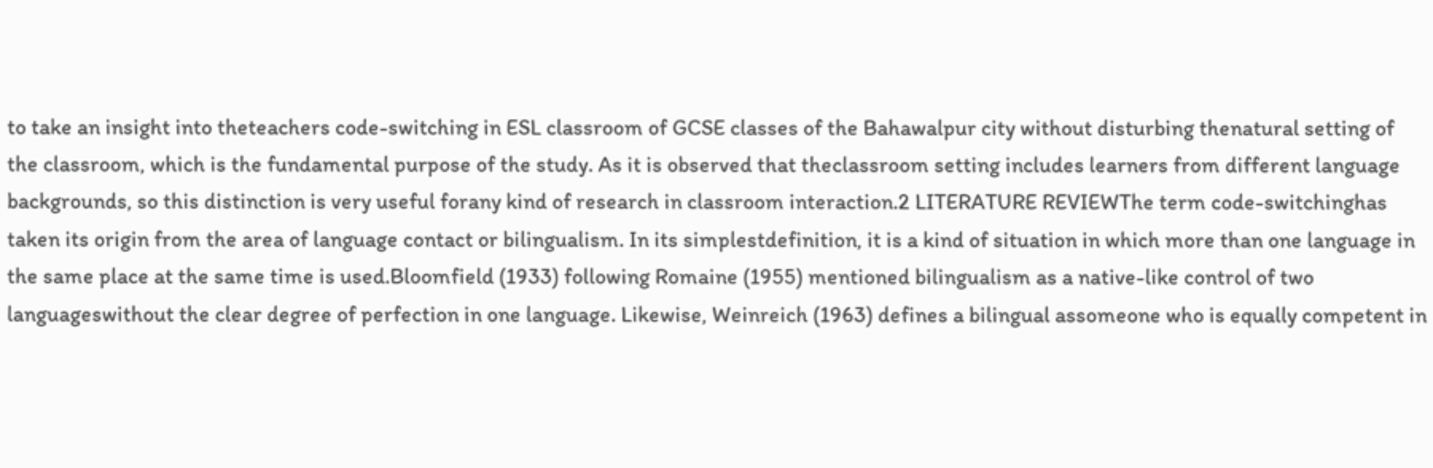to take an insight into theteachers code-switching in ESL classroom of GCSE classes of the Bahawalpur city without disturbing thenatural setting of the classroom, which is the fundamental purpose of the study. As it is observed that theclassroom setting includes learners from different language backgrounds, so this distinction is very useful forany kind of research in classroom interaction.2 LITERATURE REVIEWThe term code-switchinghas taken its origin from the area of language contact or bilingualism. In its simplestdefinition, it is a kind of situation in which more than one language in the same place at the same time is used.Bloomfield (1933) following Romaine (1955) mentioned bilingualism as a native-like control of two languageswithout the clear degree of perfection in one language. Likewise, Weinreich (1963) defines a bilingual assomeone who is equally competent in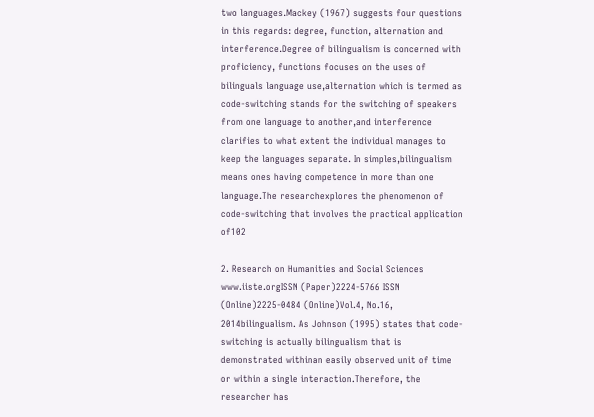two languages.Mackey (1967) suggests four questions in this regards: degree, function, alternation and interference.Degree of bilingualism is concerned with proficiency, functions focuses on the uses of bilinguals language use,alternation which is termed as code-switching stands for the switching of speakers from one language to another,and interference clarifies to what extent the individual manages to keep the languages separate. In simples,bilingualism means ones having competence in more than one language.The researchexplores the phenomenon of code-switching that involves the practical application of102

2. Research on Humanities and Social Sciences www.iiste.orgISSN (Paper)2224-5766 ISSN (Online)2225-0484 (Online)Vol.4, No.16, 2014bilingualism. As Johnson (1995) states that code-switching is actually bilingualism that is demonstrated withinan easily observed unit of time or within a single interaction.Therefore, the researcher has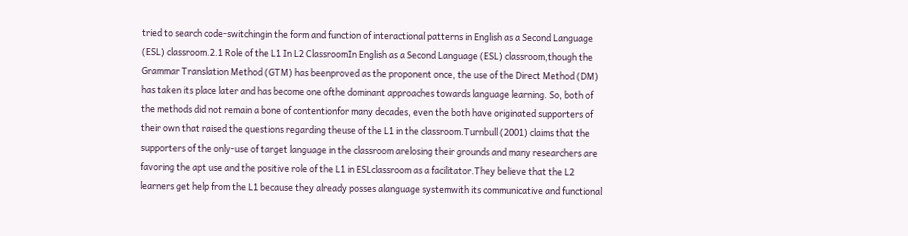tried to search code-switchingin the form and function of interactional patterns in English as a Second Language (ESL) classroom.2.1 Role of the L1 In L2 ClassroomIn English as a Second Language (ESL) classroom,though the Grammar Translation Method (GTM) has beenproved as the proponent once, the use of the Direct Method (DM) has taken its place later and has become one ofthe dominant approaches towards language learning. So, both of the methods did not remain a bone of contentionfor many decades, even the both have originated supporters of their own that raised the questions regarding theuse of the L1 in the classroom.Turnbull (2001) claims that the supporters of the only-use of target language in the classroom arelosing their grounds and many researchers are favoring the apt use and the positive role of the L1 in ESLclassroom as a facilitator.They believe that the L2 learners get help from the L1 because they already posses alanguage systemwith its communicative and functional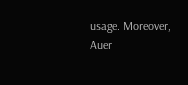usage. Moreover, Auer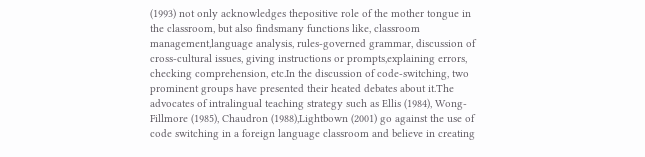(1993) not only acknowledges thepositive role of the mother tongue in the classroom, but also findsmany functions like, classroom management,language analysis, rules-governed grammar, discussion of cross-cultural issues, giving instructions or prompts,explaining errors, checking comprehension, etc.In the discussion of code-switching, two prominent groups have presented their heated debates about it.The advocates of intralingual teaching strategy such as Ellis (1984), Wong-Fillmore (1985), Chaudron (1988),Lightbown (2001) go against the use of code switching in a foreign language classroom and believe in creating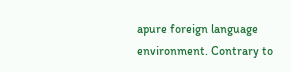apure foreign language environment. Contrary to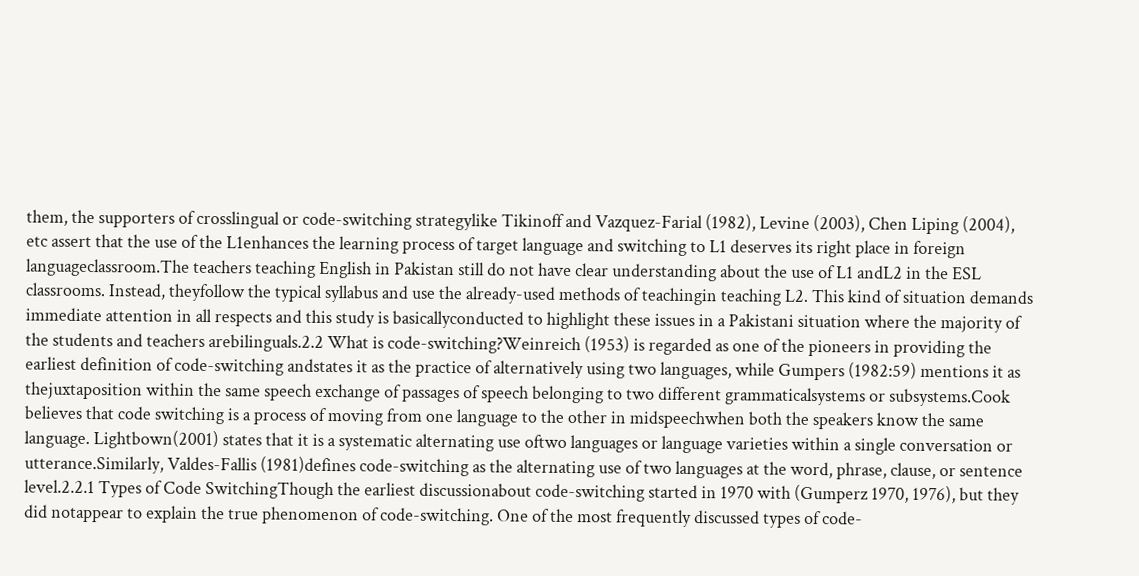them, the supporters of crosslingual or code-switching strategylike Tikinoff and Vazquez-Farial (1982), Levine (2003), Chen Liping (2004), etc assert that the use of the L1enhances the learning process of target language and switching to L1 deserves its right place in foreign languageclassroom.The teachers teaching English in Pakistan still do not have clear understanding about the use of L1 andL2 in the ESL classrooms. Instead, theyfollow the typical syllabus and use the already-used methods of teachingin teaching L2. This kind of situation demands immediate attention in all respects and this study is basicallyconducted to highlight these issues in a Pakistani situation where the majority of the students and teachers arebilinguals.2.2 What is code-switching?Weinreich (1953) is regarded as one of the pioneers in providing the earliest definition of code-switching andstates it as the practice of alternatively using two languages, while Gumpers (1982:59) mentions it as thejuxtaposition within the same speech exchange of passages of speech belonging to two different grammaticalsystems or subsystems.Cook believes that code switching is a process of moving from one language to the other in midspeechwhen both the speakers know the same language. Lightbown(2001) states that it is a systematic alternating use oftwo languages or language varieties within a single conversation or utterance.Similarly, Valdes-Fallis (1981)defines code-switching as the alternating use of two languages at the word, phrase, clause, or sentence level.2.2.1 Types of Code SwitchingThough the earliest discussionabout code-switching started in 1970 with (Gumperz 1970, 1976), but they did notappear to explain the true phenomenon of code-switching. One of the most frequently discussed types of code-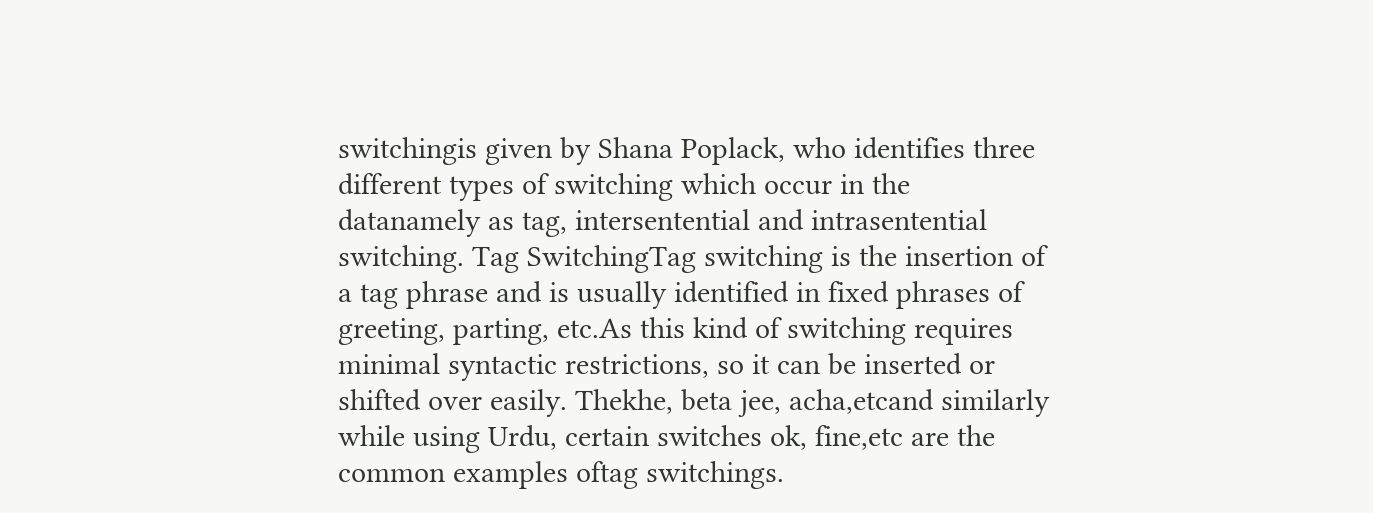switchingis given by Shana Poplack, who identifies three different types of switching which occur in the datanamely as tag, intersentential and intrasentential switching. Tag SwitchingTag switching is the insertion of a tag phrase and is usually identified in fixed phrases of greeting, parting, etc.As this kind of switching requires minimal syntactic restrictions, so it can be inserted or shifted over easily. Thekhe, beta jee, acha,etcand similarly while using Urdu, certain switches ok, fine,etc are the common examples oftag switchings.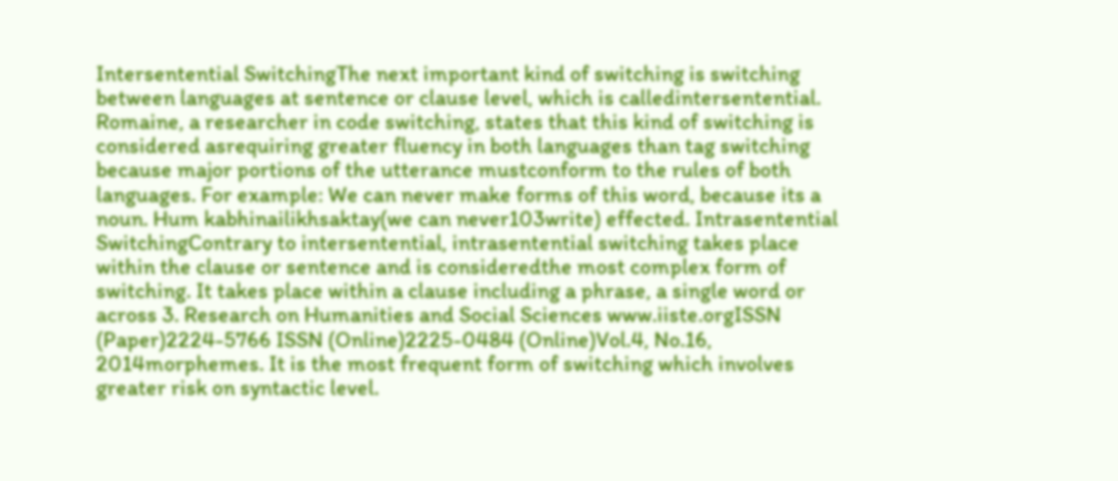Intersentential SwitchingThe next important kind of switching is switching between languages at sentence or clause level, which is calledintersentential. Romaine, a researcher in code switching, states that this kind of switching is considered asrequiring greater fluency in both languages than tag switching because major portions of the utterance mustconform to the rules of both languages. For example: We can never make forms of this word, because its a noun. Hum kabhinailikhsaktay(we can never103write) effected. Intrasentential SwitchingContrary to intersentential, intrasentential switching takes place within the clause or sentence and is consideredthe most complex form of switching. It takes place within a clause including a phrase, a single word or across 3. Research on Humanities and Social Sciences www.iiste.orgISSN (Paper)2224-5766 ISSN (Online)2225-0484 (Online)Vol.4, No.16, 2014morphemes. It is the most frequent form of switching which involves greater risk on syntactic level.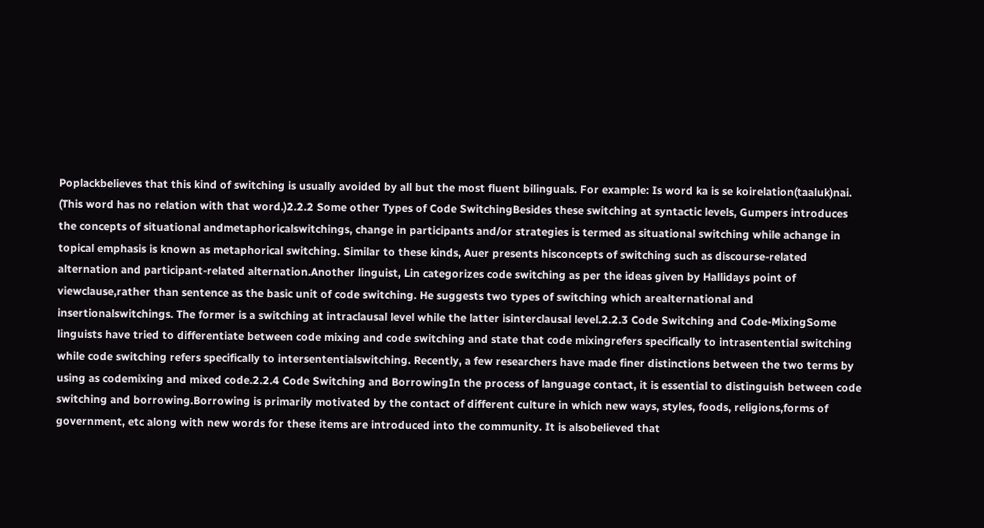Poplackbelieves that this kind of switching is usually avoided by all but the most fluent bilinguals. For example: Is word ka is se koirelation(taaluk)nai. (This word has no relation with that word.)2.2.2 Some other Types of Code SwitchingBesides these switching at syntactic levels, Gumpers introduces the concepts of situational andmetaphoricalswitchings, change in participants and/or strategies is termed as situational switching while achange in topical emphasis is known as metaphorical switching. Similar to these kinds, Auer presents hisconcepts of switching such as discourse-related alternation and participant-related alternation.Another linguist, Lin categorizes code switching as per the ideas given by Hallidays point of viewclause,rather than sentence as the basic unit of code switching. He suggests two types of switching which arealternational and insertionalswitchings. The former is a switching at intraclausal level while the latter isinterclausal level.2.2.3 Code Switching and Code-MixingSome linguists have tried to differentiate between code mixing and code switching and state that code mixingrefers specifically to intrasentential switching while code switching refers specifically to intersententialswitching. Recently, a few researchers have made finer distinctions between the two terms by using as codemixing and mixed code.2.2.4 Code Switching and BorrowingIn the process of language contact, it is essential to distinguish between code switching and borrowing.Borrowing is primarily motivated by the contact of different culture in which new ways, styles, foods, religions,forms of government, etc along with new words for these items are introduced into the community. It is alsobelieved that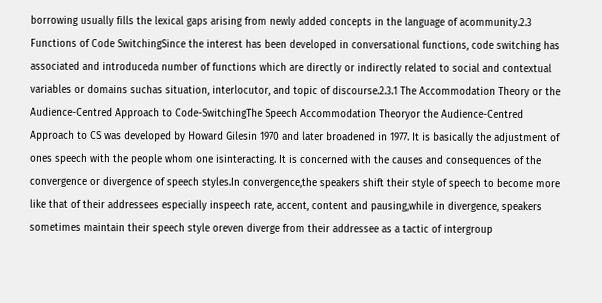borrowing usually fills the lexical gaps arising from newly added concepts in the language of acommunity.2.3 Functions of Code SwitchingSince the interest has been developed in conversational functions, code switching has associated and introduceda number of functions which are directly or indirectly related to social and contextual variables or domains suchas situation, interlocutor, and topic of discourse.2.3.1 The Accommodation Theory or the Audience-Centred Approach to Code-SwitchingThe Speech Accommodation Theoryor the Audience-Centred Approach to CS was developed by Howard Gilesin 1970 and later broadened in 1977. It is basically the adjustment of ones speech with the people whom one isinteracting. It is concerned with the causes and consequences of the convergence or divergence of speech styles.In convergence,the speakers shift their style of speech to become more like that of their addressees especially inspeech rate, accent, content and pausing,while in divergence, speakers sometimes maintain their speech style oreven diverge from their addressee as a tactic of intergroup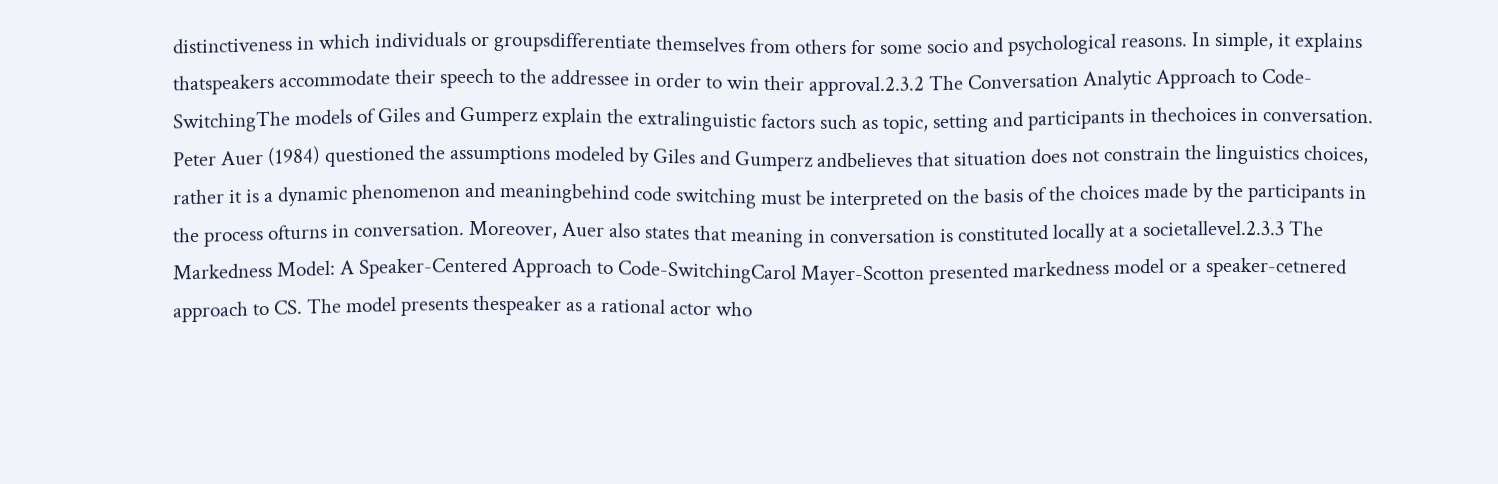distinctiveness in which individuals or groupsdifferentiate themselves from others for some socio and psychological reasons. In simple, it explains thatspeakers accommodate their speech to the addressee in order to win their approval.2.3.2 The Conversation Analytic Approach to Code-SwitchingThe models of Giles and Gumperz explain the extralinguistic factors such as topic, setting and participants in thechoices in conversation. Peter Auer (1984) questioned the assumptions modeled by Giles and Gumperz andbelieves that situation does not constrain the linguistics choices, rather it is a dynamic phenomenon and meaningbehind code switching must be interpreted on the basis of the choices made by the participants in the process ofturns in conversation. Moreover, Auer also states that meaning in conversation is constituted locally at a societallevel.2.3.3 The Markedness Model: A Speaker-Centered Approach to Code-SwitchingCarol Mayer-Scotton presented markedness model or a speaker-cetnered approach to CS. The model presents thespeaker as a rational actor who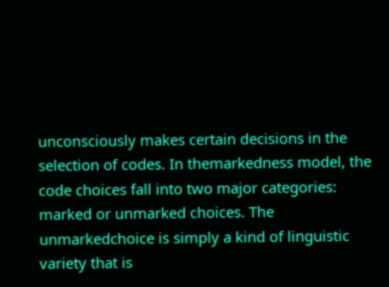unconsciously makes certain decisions in the selection of codes. In themarkedness model, the code choices fall into two major categories: marked or unmarked choices. The unmarkedchoice is simply a kind of linguistic variety that is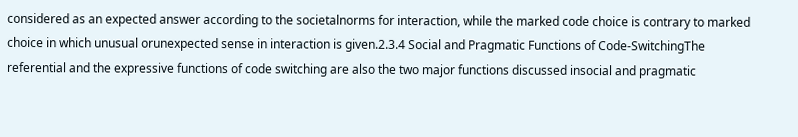considered as an expected answer according to the societalnorms for interaction, while the marked code choice is contrary to marked choice in which unusual orunexpected sense in interaction is given.2.3.4 Social and Pragmatic Functions of Code-SwitchingThe referential and the expressive functions of code switching are also the two major functions discussed insocial and pragmatic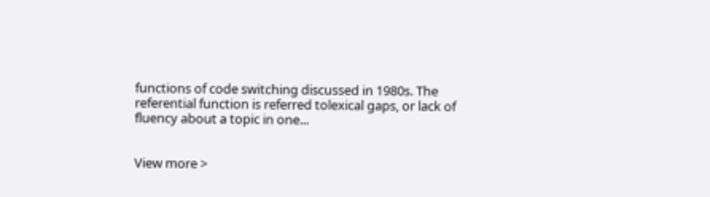functions of code switching discussed in 1980s. The referential function is referred tolexical gaps, or lack of fluency about a topic in one...


View more >